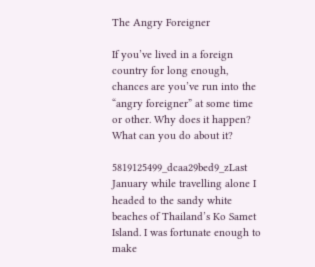The Angry Foreigner

If you’ve lived in a foreign country for long enough, chances are you’ve run into the “angry foreigner” at some time or other. Why does it happen? What can you do about it?

5819125499_dcaa29bed9_zLast January while travelling alone I headed to the sandy white beaches of Thailand’s Ko Samet Island. I was fortunate enough to make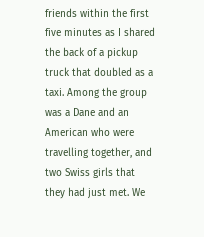friends within the first five minutes as I shared the back of a pickup truck that doubled as a taxi. Among the group was a Dane and an American who were travelling together, and two Swiss girls that they had just met. We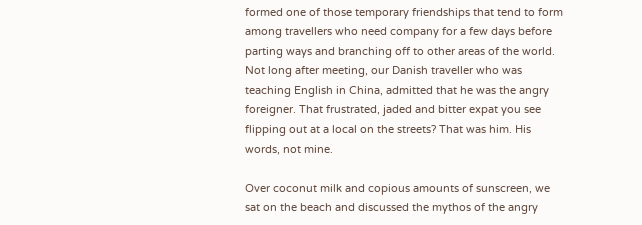formed one of those temporary friendships that tend to form among travellers who need company for a few days before parting ways and branching off to other areas of the world. Not long after meeting, our Danish traveller who was teaching English in China, admitted that he was the angry foreigner. That frustrated, jaded and bitter expat you see flipping out at a local on the streets? That was him. His words, not mine.

Over coconut milk and copious amounts of sunscreen, we sat on the beach and discussed the mythos of the angry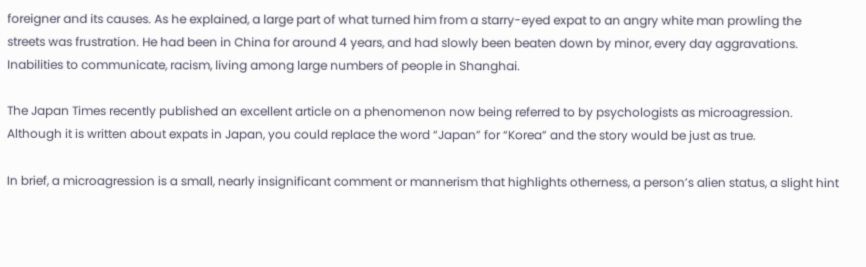foreigner and its causes. As he explained, a large part of what turned him from a starry-eyed expat to an angry white man prowling the streets was frustration. He had been in China for around 4 years, and had slowly been beaten down by minor, every day aggravations. Inabilities to communicate, racism, living among large numbers of people in Shanghai.

The Japan Times recently published an excellent article on a phenomenon now being referred to by psychologists as microagression. Although it is written about expats in Japan, you could replace the word “Japan” for “Korea” and the story would be just as true.

In brief, a microagression is a small, nearly insignificant comment or mannerism that highlights otherness, a person’s alien status, a slight hint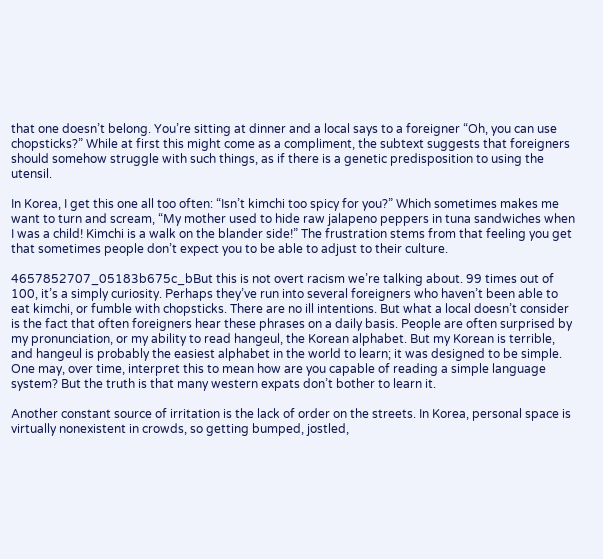that one doesn’t belong. You’re sitting at dinner and a local says to a foreigner “Oh, you can use chopsticks?” While at first this might come as a compliment, the subtext suggests that foreigners should somehow struggle with such things, as if there is a genetic predisposition to using the utensil.

In Korea, I get this one all too often: “Isn’t kimchi too spicy for you?” Which sometimes makes me want to turn and scream, “My mother used to hide raw jalapeno peppers in tuna sandwiches when I was a child! Kimchi is a walk on the blander side!” The frustration stems from that feeling you get that sometimes people don’t expect you to be able to adjust to their culture.

4657852707_05183b675c_bBut this is not overt racism we’re talking about. 99 times out of 100, it’s a simply curiosity. Perhaps they’ve run into several foreigners who haven’t been able to eat kimchi, or fumble with chopsticks. There are no ill intentions. But what a local doesn’t consider is the fact that often foreigners hear these phrases on a daily basis. People are often surprised by my pronunciation, or my ability to read hangeul, the Korean alphabet. But my Korean is terrible, and hangeul is probably the easiest alphabet in the world to learn; it was designed to be simple. One may, over time, interpret this to mean how are you capable of reading a simple language system? But the truth is that many western expats don’t bother to learn it.

Another constant source of irritation is the lack of order on the streets. In Korea, personal space is virtually nonexistent in crowds, so getting bumped, jostled,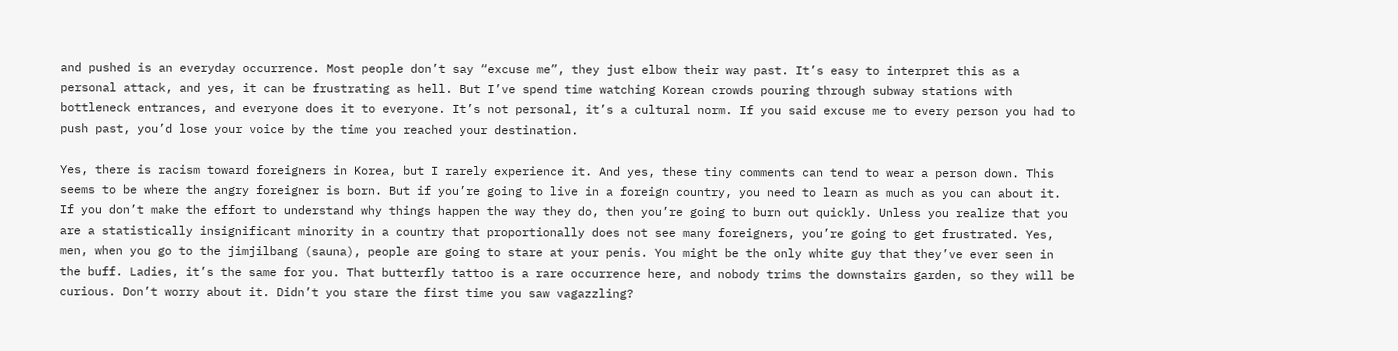and pushed is an everyday occurrence. Most people don’t say “excuse me”, they just elbow their way past. It’s easy to interpret this as a personal attack, and yes, it can be frustrating as hell. But I’ve spend time watching Korean crowds pouring through subway stations with bottleneck entrances, and everyone does it to everyone. It’s not personal, it’s a cultural norm. If you said excuse me to every person you had to push past, you’d lose your voice by the time you reached your destination.

Yes, there is racism toward foreigners in Korea, but I rarely experience it. And yes, these tiny comments can tend to wear a person down. This seems to be where the angry foreigner is born. But if you’re going to live in a foreign country, you need to learn as much as you can about it. If you don’t make the effort to understand why things happen the way they do, then you’re going to burn out quickly. Unless you realize that you are a statistically insignificant minority in a country that proportionally does not see many foreigners, you’re going to get frustrated. Yes, men, when you go to the jimjilbang (sauna), people are going to stare at your penis. You might be the only white guy that they’ve ever seen in the buff. Ladies, it’s the same for you. That butterfly tattoo is a rare occurrence here, and nobody trims the downstairs garden, so they will be curious. Don’t worry about it. Didn’t you stare the first time you saw vagazzling?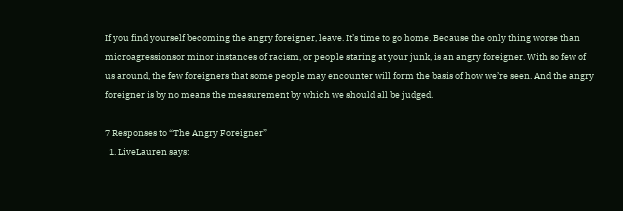If you find yourself becoming the angry foreigner, leave. It’s time to go home. Because the only thing worse than microagressionsor minor instances of racism, or people staring at your junk, is an angry foreigner. With so few of us around, the few foreigners that some people may encounter will form the basis of how we’re seen. And the angry foreigner is by no means the measurement by which we should all be judged.

7 Responses to “The Angry Foreigner”
  1. LiveLauren says: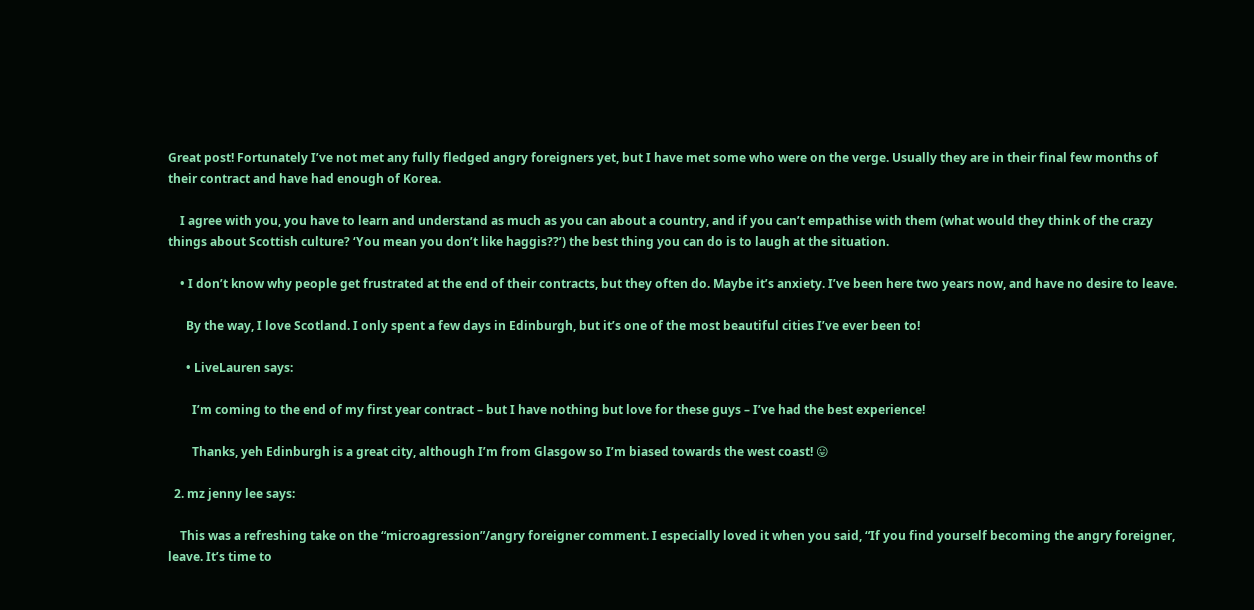Great post! Fortunately I’ve not met any fully fledged angry foreigners yet, but I have met some who were on the verge. Usually they are in their final few months of their contract and have had enough of Korea.

    I agree with you, you have to learn and understand as much as you can about a country, and if you can’t empathise with them (what would they think of the crazy things about Scottish culture? ‘You mean you don’t like haggis??’) the best thing you can do is to laugh at the situation.

    • I don’t know why people get frustrated at the end of their contracts, but they often do. Maybe it’s anxiety. I’ve been here two years now, and have no desire to leave.

      By the way, I love Scotland. I only spent a few days in Edinburgh, but it’s one of the most beautiful cities I’ve ever been to!

      • LiveLauren says:

        I’m coming to the end of my first year contract – but I have nothing but love for these guys – I’ve had the best experience!

        Thanks, yeh Edinburgh is a great city, although I’m from Glasgow so I’m biased towards the west coast! 😛

  2. mz jenny lee says:

    This was a refreshing take on the “microagression”/angry foreigner comment. I especially loved it when you said, “If you find yourself becoming the angry foreigner, leave. It’s time to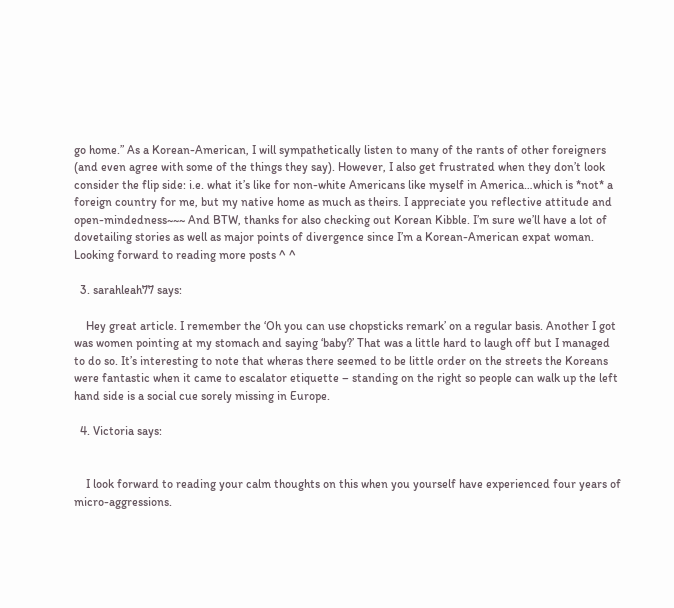go home.” As a Korean-American, I will sympathetically listen to many of the rants of other foreigners (and even agree with some of the things they say). However, I also get frustrated when they don’t look consider the flip side: i.e. what it’s like for non-white Americans like myself in America…which is *not* a foreign country for me, but my native home as much as theirs. I appreciate you reflective attitude and open-mindedness~~~ And BTW, thanks for also checking out Korean Kibble. I’m sure we’ll have a lot of dovetailing stories as well as major points of divergence since I’m a Korean-American expat woman. Looking forward to reading more posts ^ ^

  3. sarahleah77 says:

    Hey great article. I remember the ‘Oh you can use chopsticks remark’ on a regular basis. Another I got was women pointing at my stomach and saying ‘baby?’ That was a little hard to laugh off but I managed to do so. It’s interesting to note that wheras there seemed to be little order on the streets the Koreans were fantastic when it came to escalator etiquette – standing on the right so people can walk up the left hand side is a social cue sorely missing in Europe.

  4. Victoria says:


    I look forward to reading your calm thoughts on this when you yourself have experienced four years of micro-aggressions.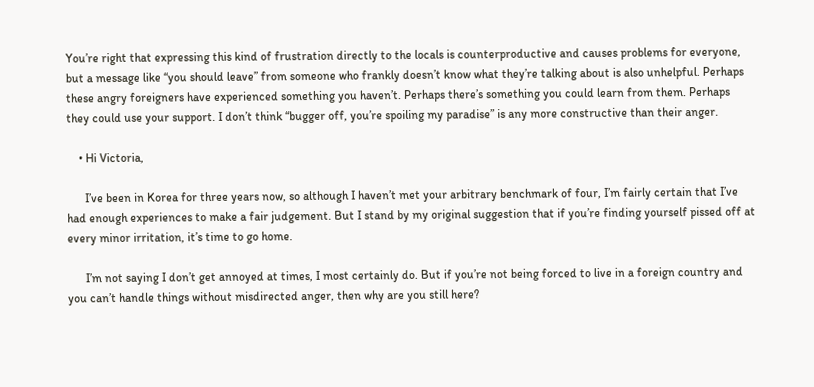You’re right that expressing this kind of frustration directly to the locals is counterproductive and causes problems for everyone, but a message like “you should leave” from someone who frankly doesn’t know what they’re talking about is also unhelpful. Perhaps these angry foreigners have experienced something you haven’t. Perhaps there’s something you could learn from them. Perhaps they could use your support. I don’t think “bugger off, you’re spoiling my paradise” is any more constructive than their anger.

    • Hi Victoria,

      I’ve been in Korea for three years now, so although I haven’t met your arbitrary benchmark of four, I’m fairly certain that I’ve had enough experiences to make a fair judgement. But I stand by my original suggestion that if you’re finding yourself pissed off at every minor irritation, it’s time to go home.

      I’m not saying I don’t get annoyed at times, I most certainly do. But if you’re not being forced to live in a foreign country and you can’t handle things without misdirected anger, then why are you still here?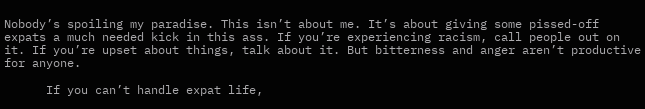Nobody’s spoiling my paradise. This isn’t about me. It’s about giving some pissed-off expats a much needed kick in this ass. If you’re experiencing racism, call people out on it. If you’re upset about things, talk about it. But bitterness and anger aren’t productive for anyone.

      If you can’t handle expat life,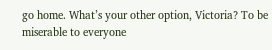go home. What’s your other option, Victoria? To be miserable to everyone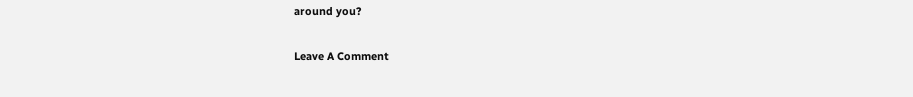around you?

Leave A Comment